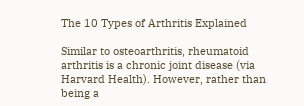The 10 Types of Arthritis Explained

Similar to osteoarthritis, rheumatoid arthritis is a chronic joint disease (via Harvard Health). However, rather than being a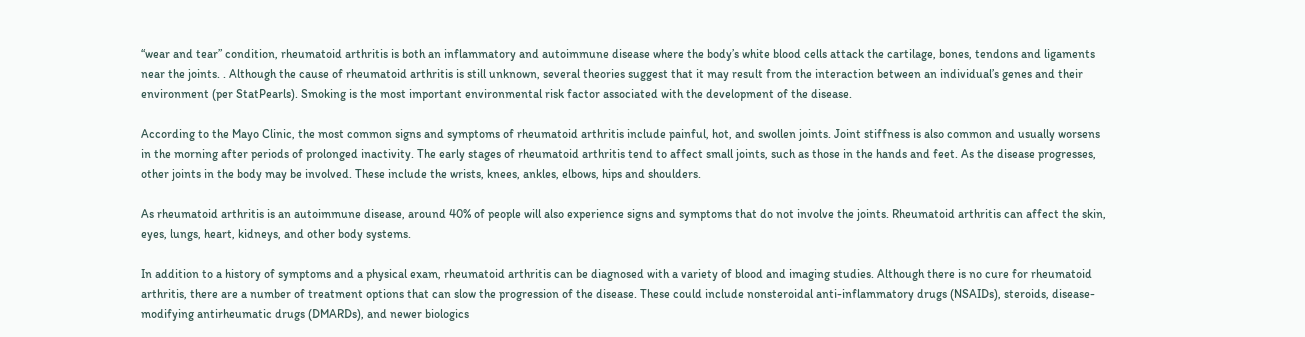“wear and tear” condition, rheumatoid arthritis is both an inflammatory and autoimmune disease where the body’s white blood cells attack the cartilage, bones, tendons and ligaments near the joints. . Although the cause of rheumatoid arthritis is still unknown, several theories suggest that it may result from the interaction between an individual’s genes and their environment (per StatPearls). Smoking is the most important environmental risk factor associated with the development of the disease.

According to the Mayo Clinic, the most common signs and symptoms of rheumatoid arthritis include painful, hot, and swollen joints. Joint stiffness is also common and usually worsens in the morning after periods of prolonged inactivity. The early stages of rheumatoid arthritis tend to affect small joints, such as those in the hands and feet. As the disease progresses, other joints in the body may be involved. These include the wrists, knees, ankles, elbows, hips and shoulders.

As rheumatoid arthritis is an autoimmune disease, around 40% of people will also experience signs and symptoms that do not involve the joints. Rheumatoid arthritis can affect the skin, eyes, lungs, heart, kidneys, and other body systems.

In addition to a history of symptoms and a physical exam, rheumatoid arthritis can be diagnosed with a variety of blood and imaging studies. Although there is no cure for rheumatoid arthritis, there are a number of treatment options that can slow the progression of the disease. These could include nonsteroidal anti-inflammatory drugs (NSAIDs), steroids, disease-modifying antirheumatic drugs (DMARDs), and newer biologics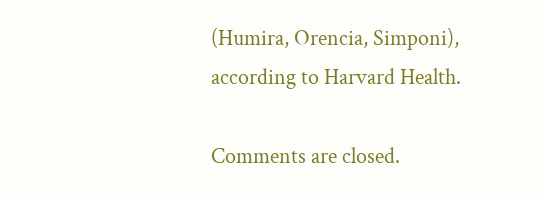(Humira, Orencia, Simponi), according to Harvard Health.

Comments are closed.